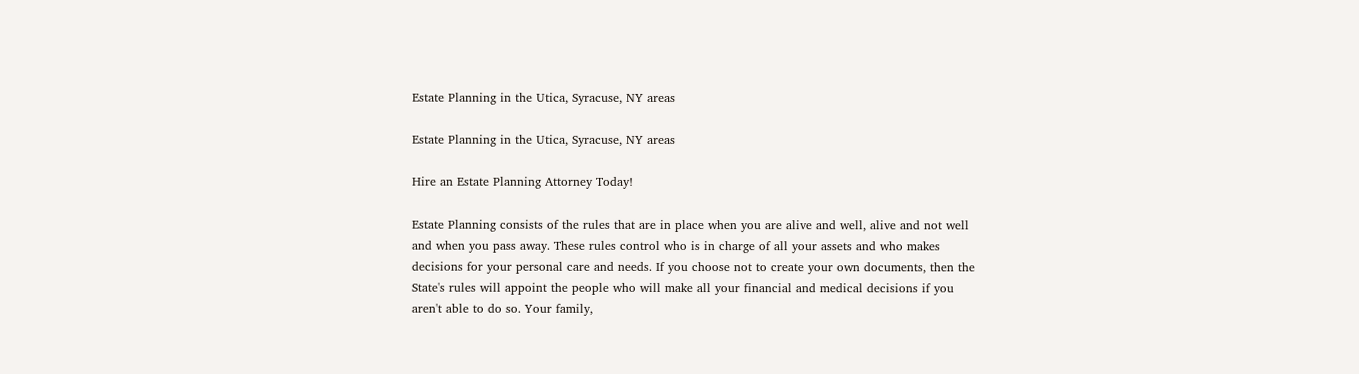Estate Planning in the Utica, Syracuse, NY areas

Estate Planning in the Utica, Syracuse, NY areas

Hire an Estate Planning Attorney Today!

Estate Planning consists of the rules that are in place when you are alive and well, alive and not well and when you pass away. These rules control who is in charge of all your assets and who makes decisions for your personal care and needs. If you choose not to create your own documents, then the State's rules will appoint the people who will make all your financial and medical decisions if you aren't able to do so. Your family,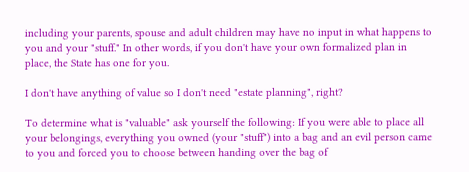including your parents, spouse and adult children may have no input in what happens to you and your "stuff." In other words, if you don't have your own formalized plan in place, the State has one for you.

I don't have anything of value so I don't need "estate planning", right?

To determine what is "valuable" ask yourself the following: If you were able to place all your belongings, everything you owned (your "stuff") into a bag and an evil person came to you and forced you to choose between handing over the bag of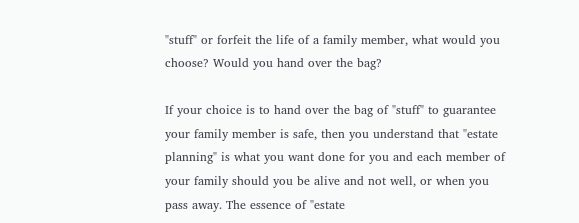"stuff" or forfeit the life of a family member, what would you choose? Would you hand over the bag?

If your choice is to hand over the bag of "stuff" to guarantee your family member is safe, then you understand that "estate planning" is what you want done for you and each member of your family should you be alive and not well, or when you pass away. The essence of "estate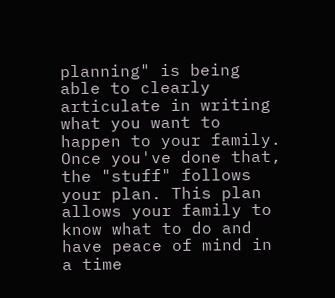planning" is being able to clearly articulate in writing what you want to happen to your family. Once you've done that, the "stuff" follows your plan. This plan allows your family to know what to do and have peace of mind in a time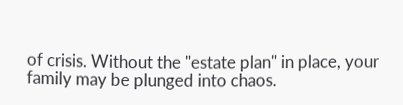of crisis. Without the "estate plan" in place, your family may be plunged into chaos.